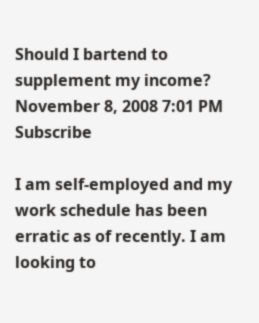Should I bartend to supplement my income?
November 8, 2008 7:01 PM   Subscribe

I am self-employed and my work schedule has been erratic as of recently. I am looking to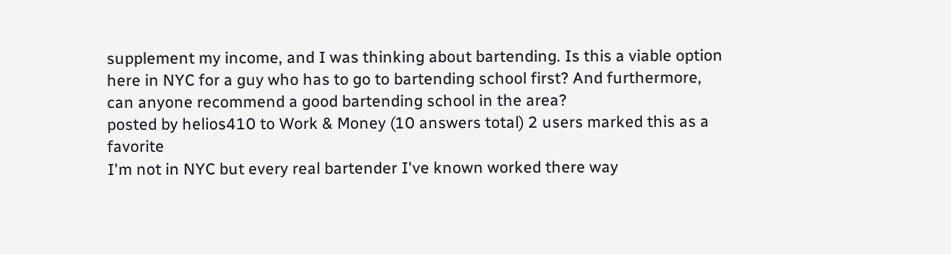supplement my income, and I was thinking about bartending. Is this a viable option here in NYC for a guy who has to go to bartending school first? And furthermore, can anyone recommend a good bartending school in the area?
posted by helios410 to Work & Money (10 answers total) 2 users marked this as a favorite
I'm not in NYC but every real bartender I've known worked there way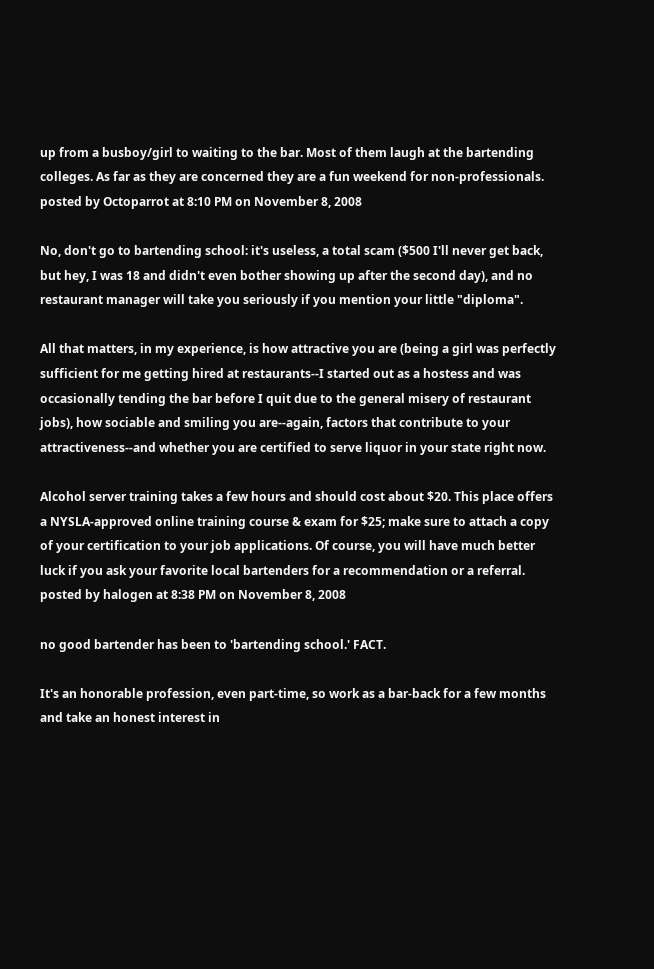up from a busboy/girl to waiting to the bar. Most of them laugh at the bartending colleges. As far as they are concerned they are a fun weekend for non-professionals.
posted by Octoparrot at 8:10 PM on November 8, 2008

No, don't go to bartending school: it's useless, a total scam ($500 I'll never get back, but hey, I was 18 and didn't even bother showing up after the second day), and no restaurant manager will take you seriously if you mention your little "diploma".

All that matters, in my experience, is how attractive you are (being a girl was perfectly sufficient for me getting hired at restaurants--I started out as a hostess and was occasionally tending the bar before I quit due to the general misery of restaurant jobs), how sociable and smiling you are--again, factors that contribute to your attractiveness--and whether you are certified to serve liquor in your state right now.

Alcohol server training takes a few hours and should cost about $20. This place offers a NYSLA-approved online training course & exam for $25; make sure to attach a copy of your certification to your job applications. Of course, you will have much better luck if you ask your favorite local bartenders for a recommendation or a referral.
posted by halogen at 8:38 PM on November 8, 2008

no good bartender has been to 'bartending school.' FACT.

It's an honorable profession, even part-time, so work as a bar-back for a few months and take an honest interest in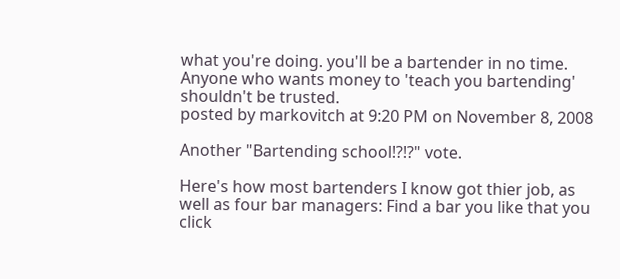what you're doing. you'll be a bartender in no time. Anyone who wants money to 'teach you bartending' shouldn't be trusted.
posted by markovitch at 9:20 PM on November 8, 2008

Another "Bartending school!?!?" vote.

Here's how most bartenders I know got thier job, as well as four bar managers: Find a bar you like that you click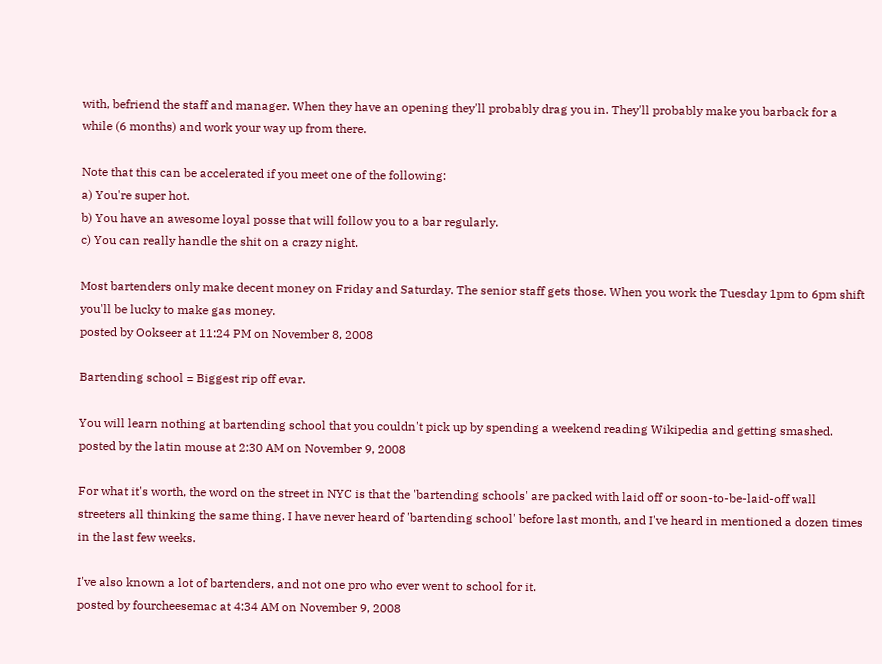with, befriend the staff and manager. When they have an opening they'll probably drag you in. They'll probably make you barback for a while (6 months) and work your way up from there.

Note that this can be accelerated if you meet one of the following:
a) You're super hot.
b) You have an awesome loyal posse that will follow you to a bar regularly.
c) You can really handle the shit on a crazy night.

Most bartenders only make decent money on Friday and Saturday. The senior staff gets those. When you work the Tuesday 1pm to 6pm shift you'll be lucky to make gas money.
posted by Ookseer at 11:24 PM on November 8, 2008

Bartending school = Biggest rip off evar.

You will learn nothing at bartending school that you couldn't pick up by spending a weekend reading Wikipedia and getting smashed.
posted by the latin mouse at 2:30 AM on November 9, 2008

For what it's worth, the word on the street in NYC is that the 'bartending schools' are packed with laid off or soon-to-be-laid-off wall streeters all thinking the same thing. I have never heard of 'bartending school' before last month, and I've heard in mentioned a dozen times in the last few weeks.

I've also known a lot of bartenders, and not one pro who ever went to school for it.
posted by fourcheesemac at 4:34 AM on November 9, 2008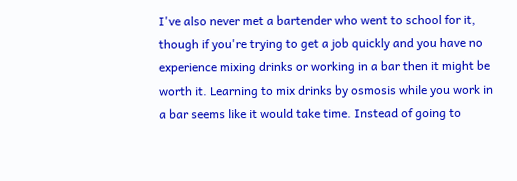I've also never met a bartender who went to school for it, though if you're trying to get a job quickly and you have no experience mixing drinks or working in a bar then it might be worth it. Learning to mix drinks by osmosis while you work in a bar seems like it would take time. Instead of going to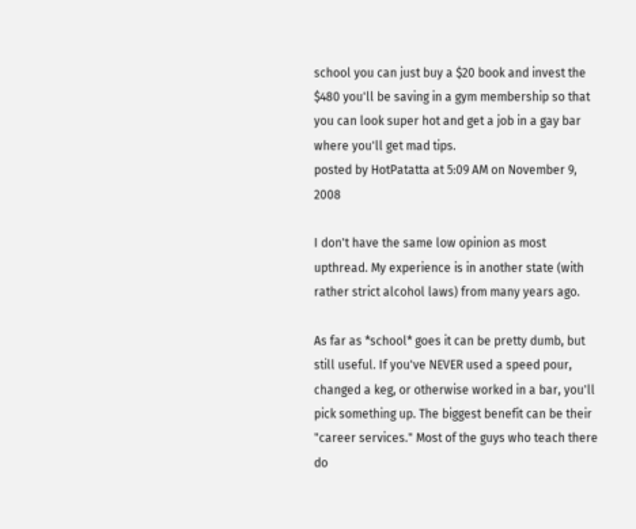school you can just buy a $20 book and invest the $480 you'll be saving in a gym membership so that you can look super hot and get a job in a gay bar where you'll get mad tips.
posted by HotPatatta at 5:09 AM on November 9, 2008

I don't have the same low opinion as most upthread. My experience is in another state (with rather strict alcohol laws) from many years ago.

As far as *school* goes it can be pretty dumb, but still useful. If you've NEVER used a speed pour, changed a keg, or otherwise worked in a bar, you'll pick something up. The biggest benefit can be their "career services." Most of the guys who teach there do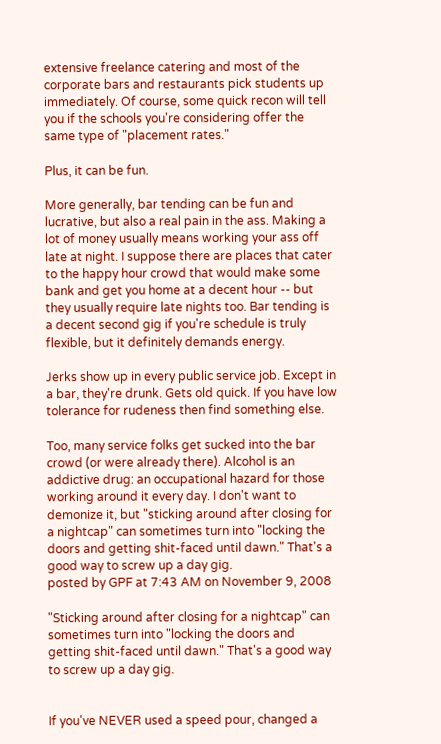extensive freelance catering and most of the corporate bars and restaurants pick students up immediately. Of course, some quick recon will tell you if the schools you're considering offer the same type of "placement rates."

Plus, it can be fun.

More generally, bar tending can be fun and lucrative, but also a real pain in the ass. Making a lot of money usually means working your ass off late at night. I suppose there are places that cater to the happy hour crowd that would make some bank and get you home at a decent hour -- but they usually require late nights too. Bar tending is a decent second gig if you're schedule is truly flexible, but it definitely demands energy.

Jerks show up in every public service job. Except in a bar, they're drunk. Gets old quick. If you have low tolerance for rudeness then find something else.

Too, many service folks get sucked into the bar crowd (or were already there). Alcohol is an addictive drug: an occupational hazard for those working around it every day. I don't want to demonize it, but "sticking around after closing for a nightcap" can sometimes turn into "locking the doors and getting shit-faced until dawn." That's a good way to screw up a day gig.
posted by GPF at 7:43 AM on November 9, 2008

"Sticking around after closing for a nightcap" can sometimes turn into "locking the doors and getting shit-faced until dawn." That's a good way to screw up a day gig.


If you've NEVER used a speed pour, changed a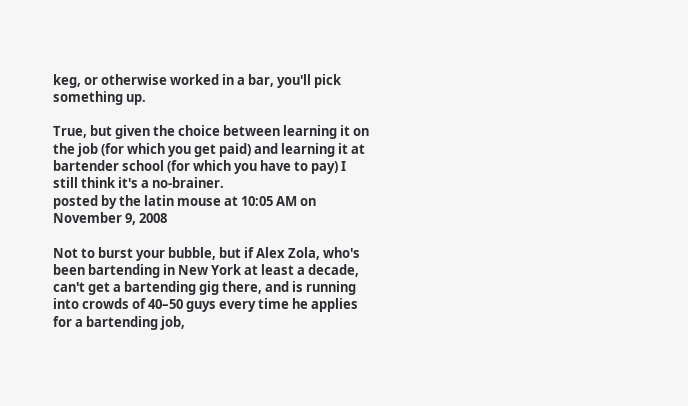keg, or otherwise worked in a bar, you'll pick something up.

True, but given the choice between learning it on the job (for which you get paid) and learning it at bartender school (for which you have to pay) I still think it's a no-brainer.
posted by the latin mouse at 10:05 AM on November 9, 2008

Not to burst your bubble, but if Alex Zola, who's been bartending in New York at least a decade, can't get a bartending gig there, and is running into crowds of 40–50 guys every time he applies for a bartending job,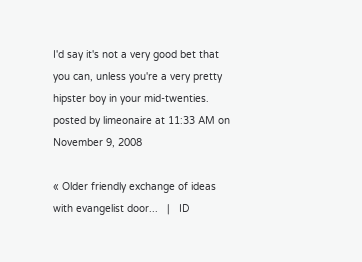I'd say it's not a very good bet that you can, unless you're a very pretty hipster boy in your mid-twenties.
posted by limeonaire at 11:33 AM on November 9, 2008

« Older friendly exchange of ideas with evangelist door...   |   ID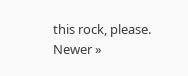this rock, please. Newer »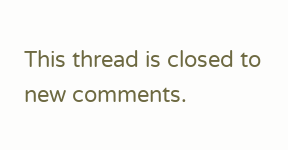This thread is closed to new comments.